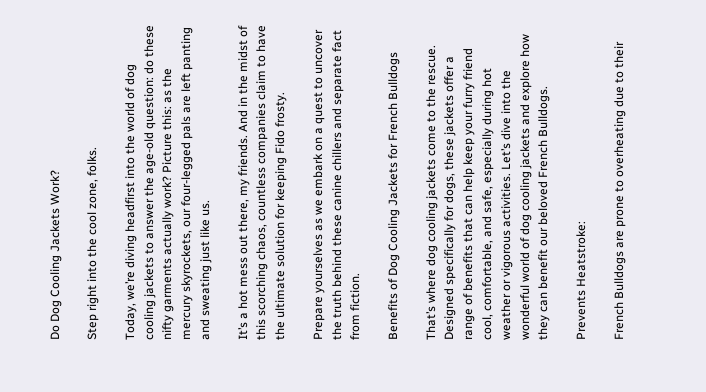Do Dog Cooling Jackets Work?

Step right into the cool zone, folks.

Today, we’re diving headfirst into the world of dog cooling jackets to answer the age-old question: do these nifty garments actually work? Picture this: as the mercury skyrockets, our four-legged pals are left panting and sweating just like us.

It’s a hot mess out there, my friends. And in the midst of this scorching chaos, countless companies claim to have the ultimate solution for keeping Fido frosty.

Prepare yourselves as we embark on a quest to uncover the truth behind these canine chillers and separate fact from fiction.

Benefits of Dog Cooling Jackets for French Bulldogs

That’s where dog cooling jackets come to the rescue. Designed specifically for dogs, these jackets offer a range of benefits that can help keep your furry friend cool, comfortable, and safe, especially during hot weather or vigorous activities. Let’s dive into the wonderful world of dog cooling jackets and explore how they can benefit our beloved French Bulldogs.

Prevents Heatstroke:

French Bulldogs are prone to overheating due to their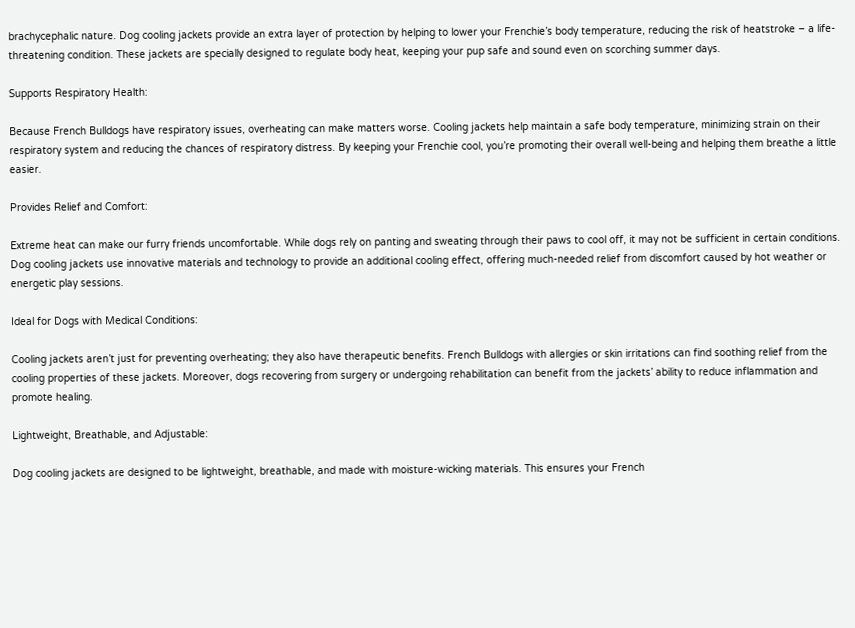brachycephalic nature. Dog cooling jackets provide an extra layer of protection by helping to lower your Frenchie’s body temperature, reducing the risk of heatstroke – a life-threatening condition. These jackets are specially designed to regulate body heat, keeping your pup safe and sound even on scorching summer days.

Supports Respiratory Health:

Because French Bulldogs have respiratory issues, overheating can make matters worse. Cooling jackets help maintain a safe body temperature, minimizing strain on their respiratory system and reducing the chances of respiratory distress. By keeping your Frenchie cool, you’re promoting their overall well-being and helping them breathe a little easier.

Provides Relief and Comfort:

Extreme heat can make our furry friends uncomfortable. While dogs rely on panting and sweating through their paws to cool off, it may not be sufficient in certain conditions. Dog cooling jackets use innovative materials and technology to provide an additional cooling effect, offering much-needed relief from discomfort caused by hot weather or energetic play sessions.

Ideal for Dogs with Medical Conditions:

Cooling jackets aren’t just for preventing overheating; they also have therapeutic benefits. French Bulldogs with allergies or skin irritations can find soothing relief from the cooling properties of these jackets. Moreover, dogs recovering from surgery or undergoing rehabilitation can benefit from the jackets’ ability to reduce inflammation and promote healing.

Lightweight, Breathable, and Adjustable:

Dog cooling jackets are designed to be lightweight, breathable, and made with moisture-wicking materials. This ensures your French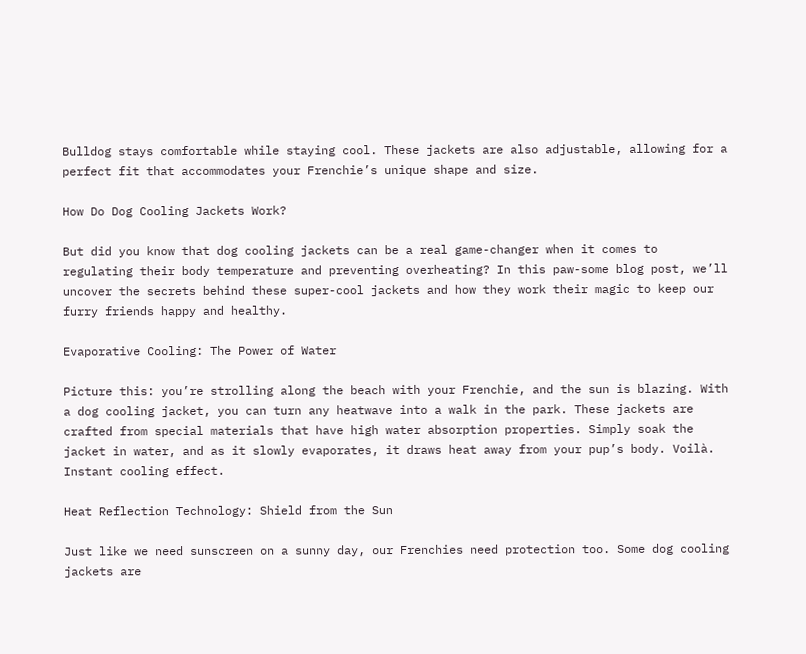Bulldog stays comfortable while staying cool. These jackets are also adjustable, allowing for a perfect fit that accommodates your Frenchie’s unique shape and size.

How Do Dog Cooling Jackets Work?

But did you know that dog cooling jackets can be a real game-changer when it comes to regulating their body temperature and preventing overheating? In this paw-some blog post, we’ll uncover the secrets behind these super-cool jackets and how they work their magic to keep our furry friends happy and healthy.

Evaporative Cooling: The Power of Water

Picture this: you’re strolling along the beach with your Frenchie, and the sun is blazing. With a dog cooling jacket, you can turn any heatwave into a walk in the park. These jackets are crafted from special materials that have high water absorption properties. Simply soak the jacket in water, and as it slowly evaporates, it draws heat away from your pup’s body. Voilà. Instant cooling effect.

Heat Reflection Technology: Shield from the Sun

Just like we need sunscreen on a sunny day, our Frenchies need protection too. Some dog cooling jackets are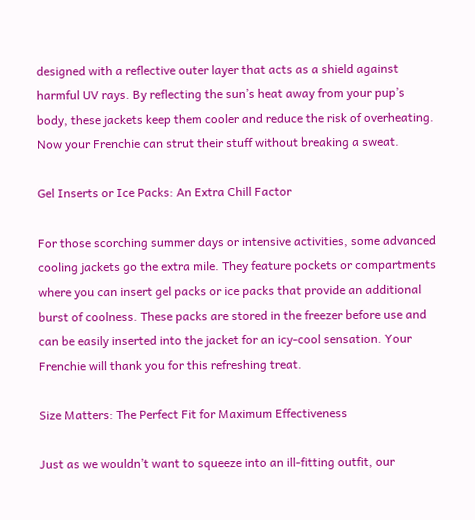designed with a reflective outer layer that acts as a shield against harmful UV rays. By reflecting the sun’s heat away from your pup’s body, these jackets keep them cooler and reduce the risk of overheating. Now your Frenchie can strut their stuff without breaking a sweat.

Gel Inserts or Ice Packs: An Extra Chill Factor

For those scorching summer days or intensive activities, some advanced cooling jackets go the extra mile. They feature pockets or compartments where you can insert gel packs or ice packs that provide an additional burst of coolness. These packs are stored in the freezer before use and can be easily inserted into the jacket for an icy-cool sensation. Your Frenchie will thank you for this refreshing treat.

Size Matters: The Perfect Fit for Maximum Effectiveness

Just as we wouldn’t want to squeeze into an ill-fitting outfit, our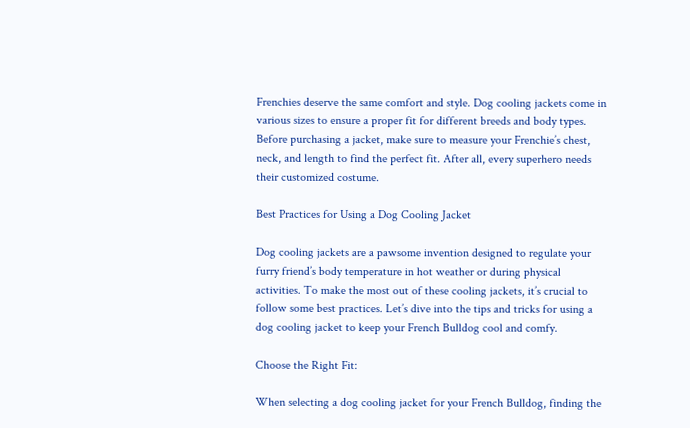Frenchies deserve the same comfort and style. Dog cooling jackets come in various sizes to ensure a proper fit for different breeds and body types. Before purchasing a jacket, make sure to measure your Frenchie’s chest, neck, and length to find the perfect fit. After all, every superhero needs their customized costume.

Best Practices for Using a Dog Cooling Jacket

Dog cooling jackets are a pawsome invention designed to regulate your furry friend’s body temperature in hot weather or during physical activities. To make the most out of these cooling jackets, it’s crucial to follow some best practices. Let’s dive into the tips and tricks for using a dog cooling jacket to keep your French Bulldog cool and comfy.

Choose the Right Fit:

When selecting a dog cooling jacket for your French Bulldog, finding the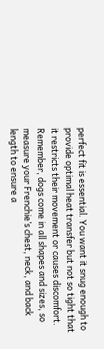perfect fit is essential. You want it snug enough to provide optimal heat transfer but not so tight that it restricts their movement or causes discomfort. Remember, dogs come in all shapes and sizes, so measure your Frenchie’s chest, neck, and back length to ensure a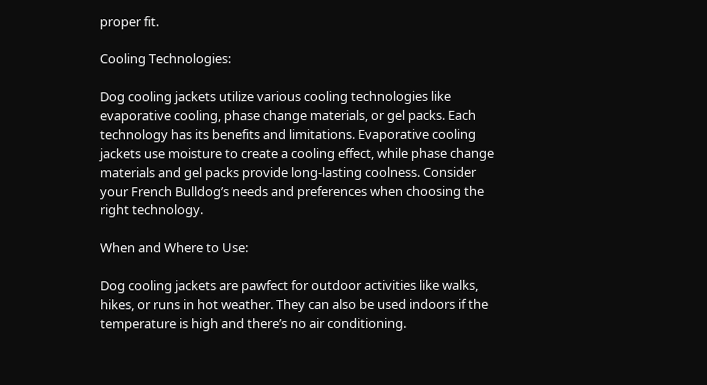proper fit.

Cooling Technologies:

Dog cooling jackets utilize various cooling technologies like evaporative cooling, phase change materials, or gel packs. Each technology has its benefits and limitations. Evaporative cooling jackets use moisture to create a cooling effect, while phase change materials and gel packs provide long-lasting coolness. Consider your French Bulldog’s needs and preferences when choosing the right technology.

When and Where to Use:

Dog cooling jackets are pawfect for outdoor activities like walks, hikes, or runs in hot weather. They can also be used indoors if the temperature is high and there’s no air conditioning.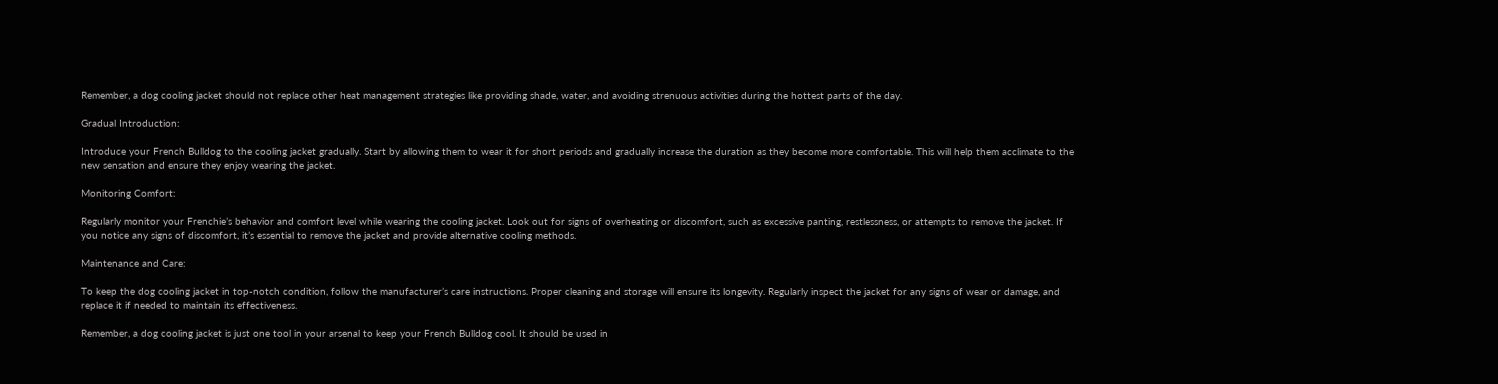Remember, a dog cooling jacket should not replace other heat management strategies like providing shade, water, and avoiding strenuous activities during the hottest parts of the day.

Gradual Introduction:

Introduce your French Bulldog to the cooling jacket gradually. Start by allowing them to wear it for short periods and gradually increase the duration as they become more comfortable. This will help them acclimate to the new sensation and ensure they enjoy wearing the jacket.

Monitoring Comfort:

Regularly monitor your Frenchie’s behavior and comfort level while wearing the cooling jacket. Look out for signs of overheating or discomfort, such as excessive panting, restlessness, or attempts to remove the jacket. If you notice any signs of discomfort, it’s essential to remove the jacket and provide alternative cooling methods.

Maintenance and Care:

To keep the dog cooling jacket in top-notch condition, follow the manufacturer’s care instructions. Proper cleaning and storage will ensure its longevity. Regularly inspect the jacket for any signs of wear or damage, and replace it if needed to maintain its effectiveness.

Remember, a dog cooling jacket is just one tool in your arsenal to keep your French Bulldog cool. It should be used in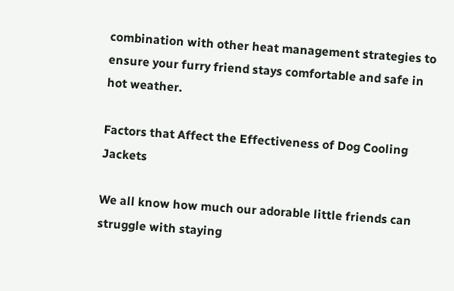combination with other heat management strategies to ensure your furry friend stays comfortable and safe in hot weather.

Factors that Affect the Effectiveness of Dog Cooling Jackets

We all know how much our adorable little friends can struggle with staying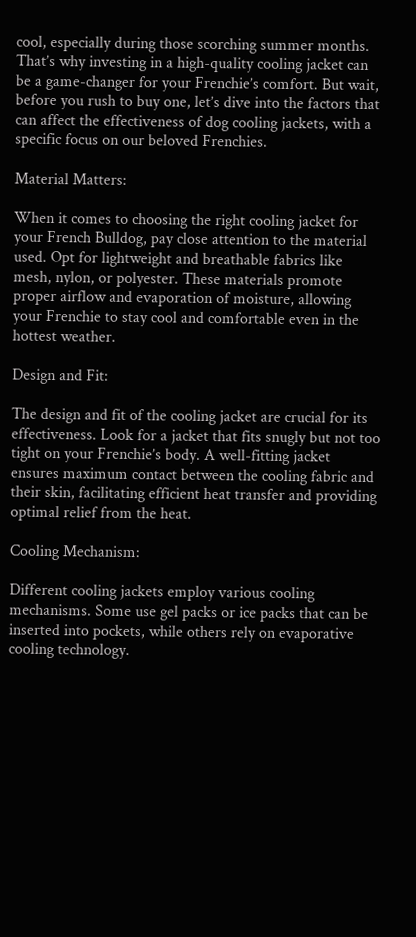cool, especially during those scorching summer months. That’s why investing in a high-quality cooling jacket can be a game-changer for your Frenchie’s comfort. But wait, before you rush to buy one, let’s dive into the factors that can affect the effectiveness of dog cooling jackets, with a specific focus on our beloved Frenchies.

Material Matters:

When it comes to choosing the right cooling jacket for your French Bulldog, pay close attention to the material used. Opt for lightweight and breathable fabrics like mesh, nylon, or polyester. These materials promote proper airflow and evaporation of moisture, allowing your Frenchie to stay cool and comfortable even in the hottest weather.

Design and Fit:

The design and fit of the cooling jacket are crucial for its effectiveness. Look for a jacket that fits snugly but not too tight on your Frenchie’s body. A well-fitting jacket ensures maximum contact between the cooling fabric and their skin, facilitating efficient heat transfer and providing optimal relief from the heat.

Cooling Mechanism:

Different cooling jackets employ various cooling mechanisms. Some use gel packs or ice packs that can be inserted into pockets, while others rely on evaporative cooling technology.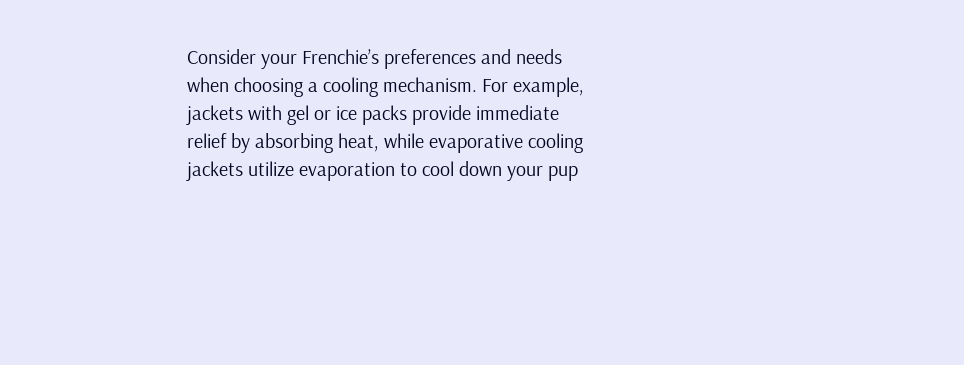Consider your Frenchie’s preferences and needs when choosing a cooling mechanism. For example, jackets with gel or ice packs provide immediate relief by absorbing heat, while evaporative cooling jackets utilize evaporation to cool down your pup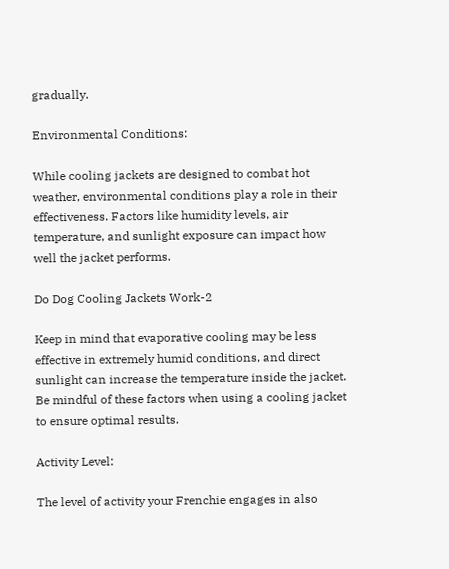gradually.

Environmental Conditions:

While cooling jackets are designed to combat hot weather, environmental conditions play a role in their effectiveness. Factors like humidity levels, air temperature, and sunlight exposure can impact how well the jacket performs.

Do Dog Cooling Jackets Work-2

Keep in mind that evaporative cooling may be less effective in extremely humid conditions, and direct sunlight can increase the temperature inside the jacket. Be mindful of these factors when using a cooling jacket to ensure optimal results.

Activity Level:

The level of activity your Frenchie engages in also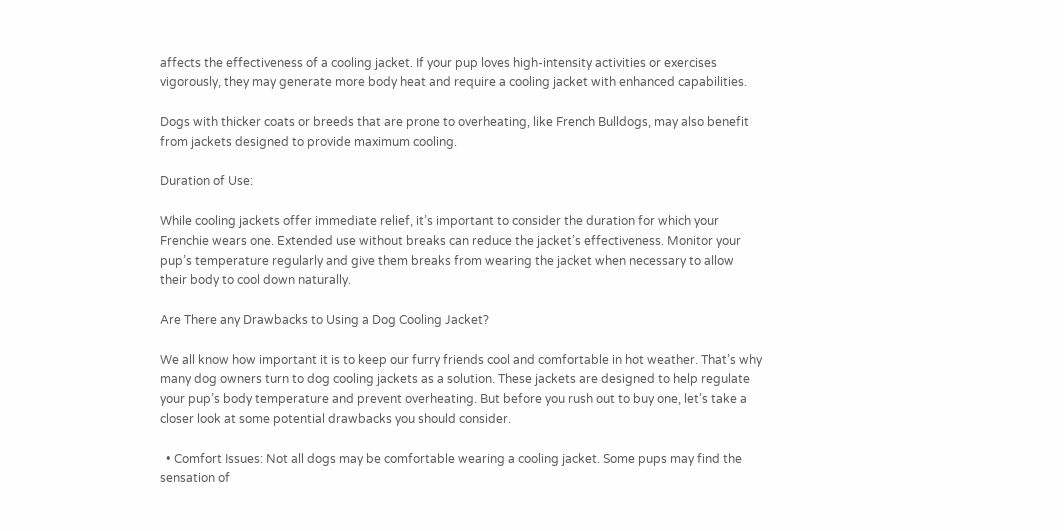affects the effectiveness of a cooling jacket. If your pup loves high-intensity activities or exercises vigorously, they may generate more body heat and require a cooling jacket with enhanced capabilities.

Dogs with thicker coats or breeds that are prone to overheating, like French Bulldogs, may also benefit from jackets designed to provide maximum cooling.

Duration of Use:

While cooling jackets offer immediate relief, it’s important to consider the duration for which your Frenchie wears one. Extended use without breaks can reduce the jacket’s effectiveness. Monitor your pup’s temperature regularly and give them breaks from wearing the jacket when necessary to allow their body to cool down naturally.

Are There any Drawbacks to Using a Dog Cooling Jacket?

We all know how important it is to keep our furry friends cool and comfortable in hot weather. That’s why many dog owners turn to dog cooling jackets as a solution. These jackets are designed to help regulate your pup’s body temperature and prevent overheating. But before you rush out to buy one, let’s take a closer look at some potential drawbacks you should consider.

  • Comfort Issues: Not all dogs may be comfortable wearing a cooling jacket. Some pups may find the sensation of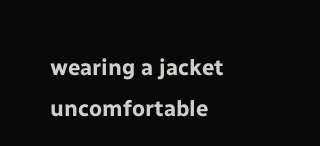wearing a jacket uncomfortable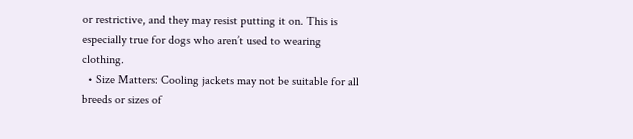or restrictive, and they may resist putting it on. This is especially true for dogs who aren’t used to wearing clothing.
  • Size Matters: Cooling jackets may not be suitable for all breeds or sizes of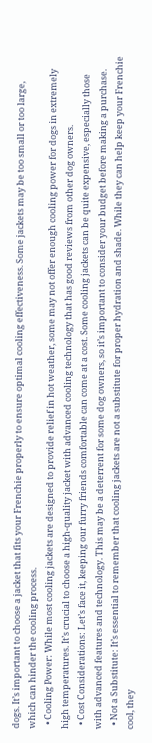dogs. It’s important to choose a jacket that fits your Frenchie properly to ensure optimal cooling effectiveness. Some jackets may be too small or too large, which can hinder the cooling process.
  • Cooling Power: While most cooling jackets are designed to provide relief in hot weather, some may not offer enough cooling power for dogs in extremely high temperatures. It’s crucial to choose a high-quality jacket with advanced cooling technology that has good reviews from other dog owners.
  • Cost Considerations: Let’s face it, keeping our furry friends comfortable can come at a cost. Some cooling jackets can be quite expensive, especially those with advanced features and technology. This may be a deterrent for some dog owners, so it’s important to consider your budget before making a purchase.
  • Not a Substitute: It’s essential to remember that cooling jackets are not a substitute for proper hydration and shade. While they can help keep your Frenchie cool, they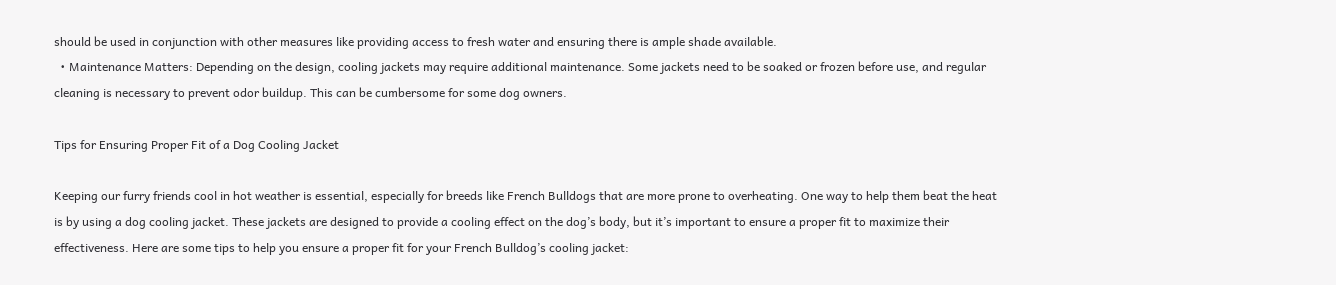should be used in conjunction with other measures like providing access to fresh water and ensuring there is ample shade available.
  • Maintenance Matters: Depending on the design, cooling jackets may require additional maintenance. Some jackets need to be soaked or frozen before use, and regular cleaning is necessary to prevent odor buildup. This can be cumbersome for some dog owners.

Tips for Ensuring Proper Fit of a Dog Cooling Jacket

Keeping our furry friends cool in hot weather is essential, especially for breeds like French Bulldogs that are more prone to overheating. One way to help them beat the heat is by using a dog cooling jacket. These jackets are designed to provide a cooling effect on the dog’s body, but it’s important to ensure a proper fit to maximize their effectiveness. Here are some tips to help you ensure a proper fit for your French Bulldog’s cooling jacket: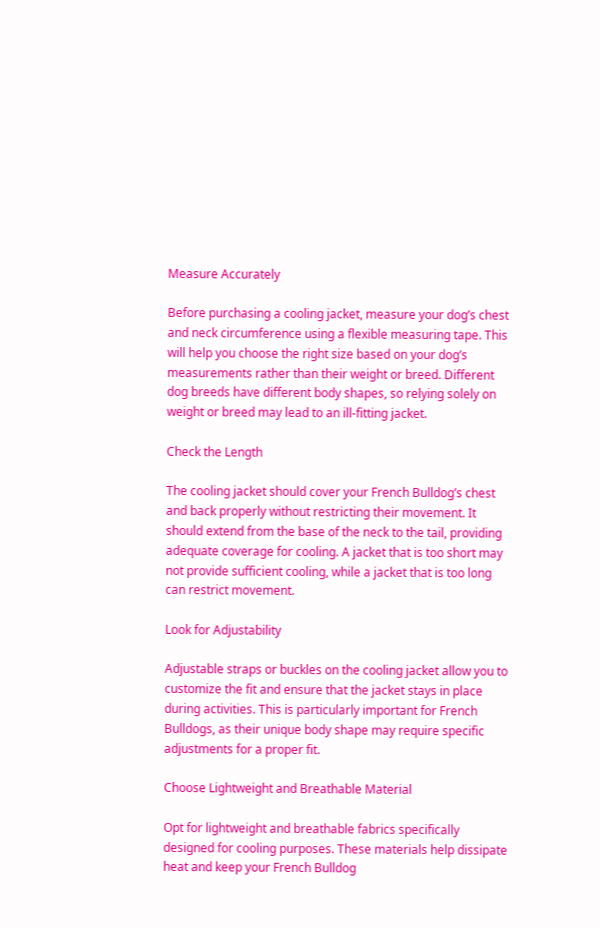Measure Accurately

Before purchasing a cooling jacket, measure your dog’s chest and neck circumference using a flexible measuring tape. This will help you choose the right size based on your dog’s measurements rather than their weight or breed. Different dog breeds have different body shapes, so relying solely on weight or breed may lead to an ill-fitting jacket.

Check the Length

The cooling jacket should cover your French Bulldog’s chest and back properly without restricting their movement. It should extend from the base of the neck to the tail, providing adequate coverage for cooling. A jacket that is too short may not provide sufficient cooling, while a jacket that is too long can restrict movement.

Look for Adjustability

Adjustable straps or buckles on the cooling jacket allow you to customize the fit and ensure that the jacket stays in place during activities. This is particularly important for French Bulldogs, as their unique body shape may require specific adjustments for a proper fit.

Choose Lightweight and Breathable Material

Opt for lightweight and breathable fabrics specifically designed for cooling purposes. These materials help dissipate heat and keep your French Bulldog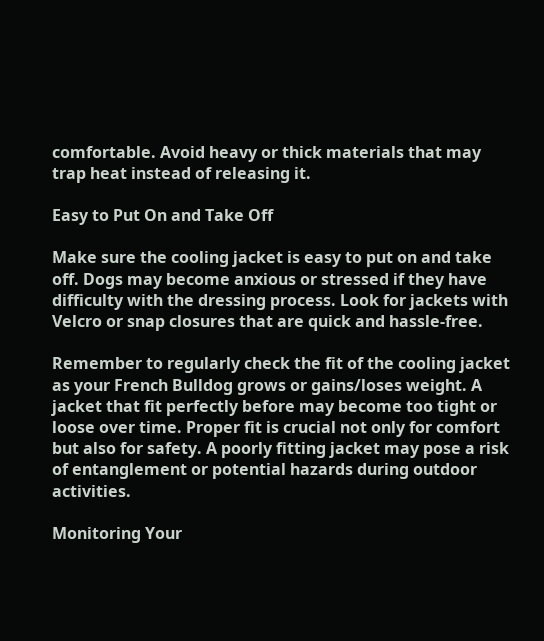comfortable. Avoid heavy or thick materials that may trap heat instead of releasing it.

Easy to Put On and Take Off

Make sure the cooling jacket is easy to put on and take off. Dogs may become anxious or stressed if they have difficulty with the dressing process. Look for jackets with Velcro or snap closures that are quick and hassle-free.

Remember to regularly check the fit of the cooling jacket as your French Bulldog grows or gains/loses weight. A jacket that fit perfectly before may become too tight or loose over time. Proper fit is crucial not only for comfort but also for safety. A poorly fitting jacket may pose a risk of entanglement or potential hazards during outdoor activities.

Monitoring Your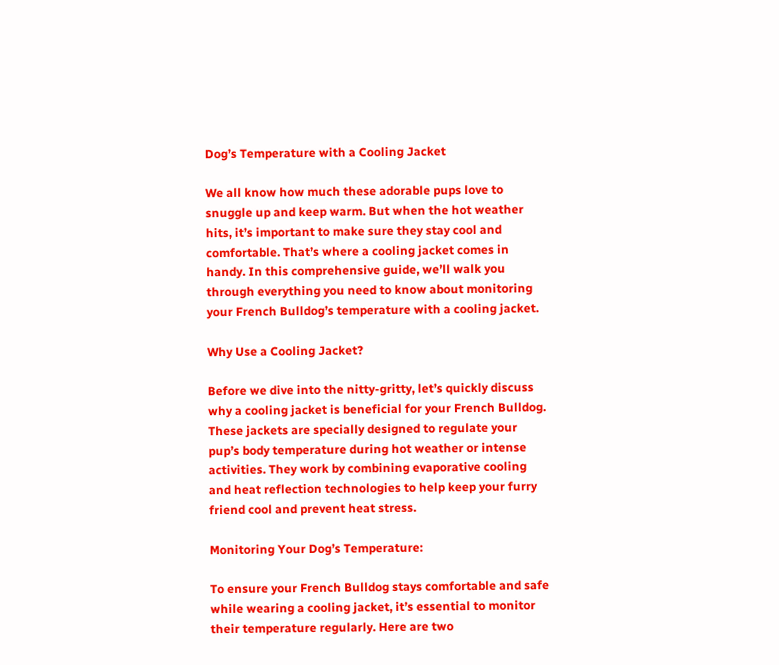Dog’s Temperature with a Cooling Jacket

We all know how much these adorable pups love to snuggle up and keep warm. But when the hot weather hits, it’s important to make sure they stay cool and comfortable. That’s where a cooling jacket comes in handy. In this comprehensive guide, we’ll walk you through everything you need to know about monitoring your French Bulldog’s temperature with a cooling jacket.

Why Use a Cooling Jacket?

Before we dive into the nitty-gritty, let’s quickly discuss why a cooling jacket is beneficial for your French Bulldog. These jackets are specially designed to regulate your pup’s body temperature during hot weather or intense activities. They work by combining evaporative cooling and heat reflection technologies to help keep your furry friend cool and prevent heat stress.

Monitoring Your Dog’s Temperature:

To ensure your French Bulldog stays comfortable and safe while wearing a cooling jacket, it’s essential to monitor their temperature regularly. Here are two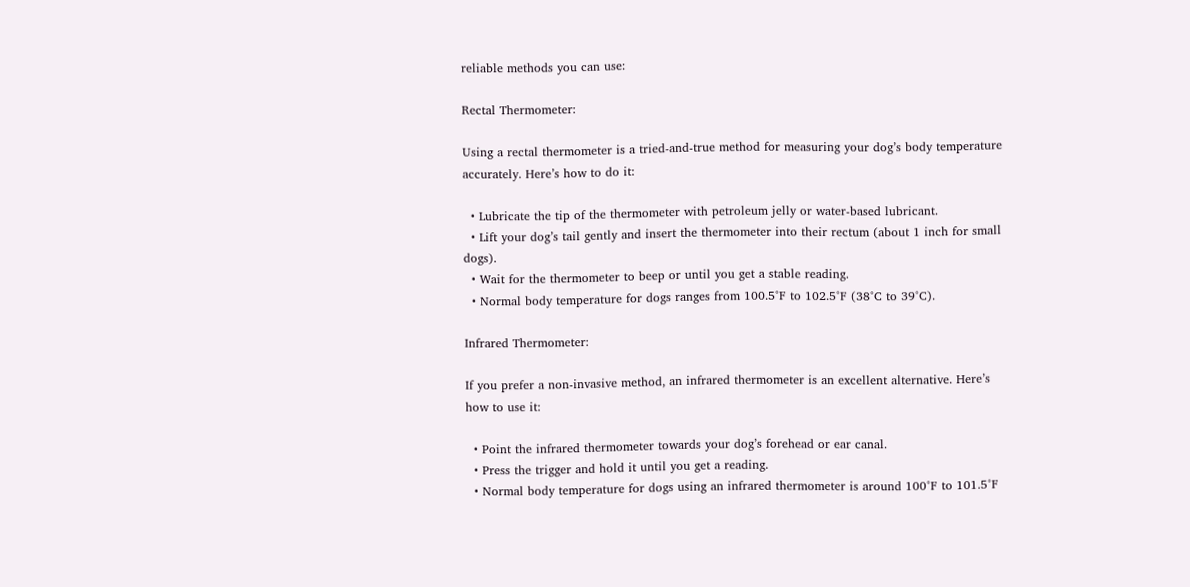reliable methods you can use:

Rectal Thermometer:

Using a rectal thermometer is a tried-and-true method for measuring your dog’s body temperature accurately. Here’s how to do it:

  • Lubricate the tip of the thermometer with petroleum jelly or water-based lubricant.
  • Lift your dog’s tail gently and insert the thermometer into their rectum (about 1 inch for small dogs).
  • Wait for the thermometer to beep or until you get a stable reading.
  • Normal body temperature for dogs ranges from 100.5°F to 102.5°F (38°C to 39°C).

Infrared Thermometer:

If you prefer a non-invasive method, an infrared thermometer is an excellent alternative. Here’s how to use it:

  • Point the infrared thermometer towards your dog’s forehead or ear canal.
  • Press the trigger and hold it until you get a reading.
  • Normal body temperature for dogs using an infrared thermometer is around 100°F to 101.5°F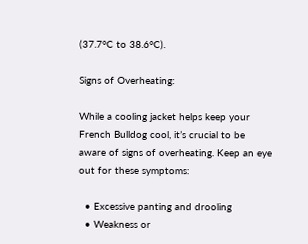(37.7°C to 38.6°C).

Signs of Overheating:

While a cooling jacket helps keep your French Bulldog cool, it’s crucial to be aware of signs of overheating. Keep an eye out for these symptoms:

  • Excessive panting and drooling
  • Weakness or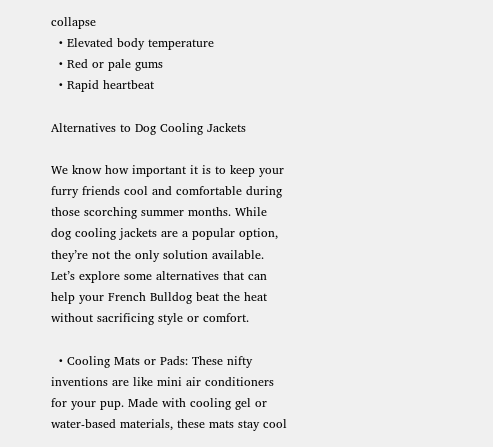collapse
  • Elevated body temperature
  • Red or pale gums
  • Rapid heartbeat

Alternatives to Dog Cooling Jackets

We know how important it is to keep your furry friends cool and comfortable during those scorching summer months. While dog cooling jackets are a popular option, they’re not the only solution available. Let’s explore some alternatives that can help your French Bulldog beat the heat without sacrificing style or comfort.

  • Cooling Mats or Pads: These nifty inventions are like mini air conditioners for your pup. Made with cooling gel or water-based materials, these mats stay cool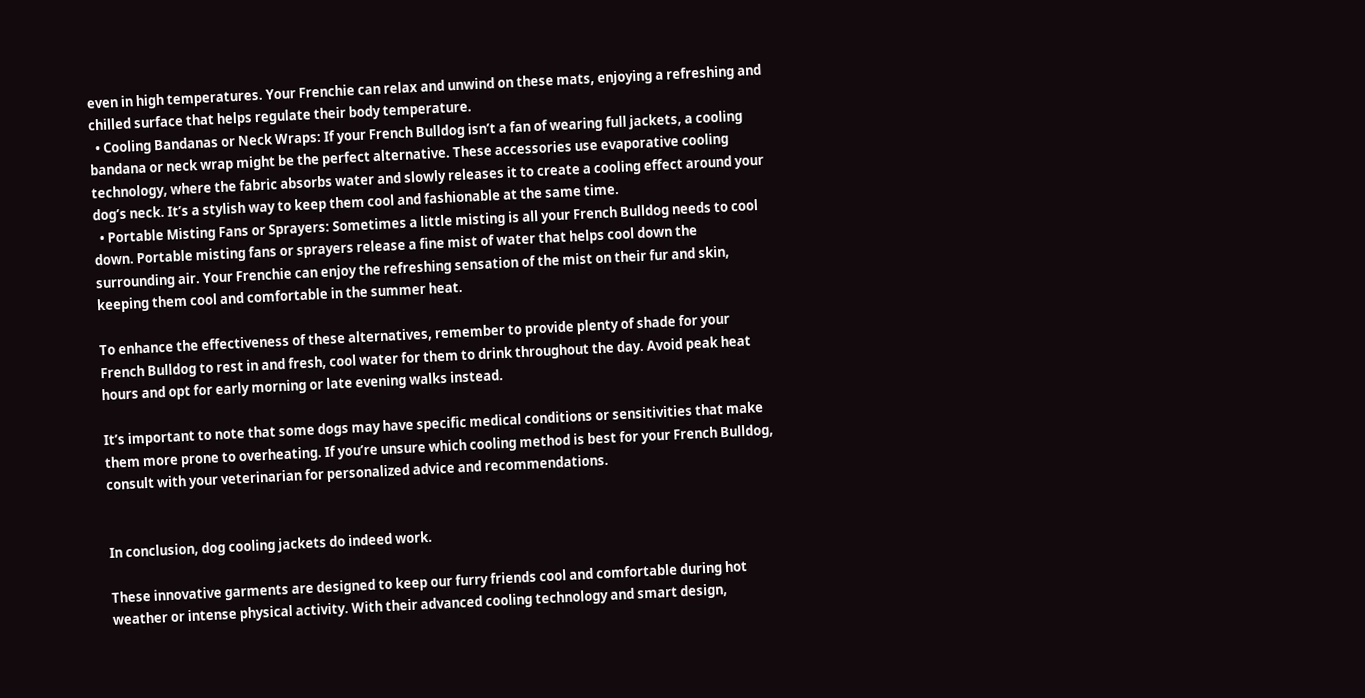even in high temperatures. Your Frenchie can relax and unwind on these mats, enjoying a refreshing and chilled surface that helps regulate their body temperature.
  • Cooling Bandanas or Neck Wraps: If your French Bulldog isn’t a fan of wearing full jackets, a cooling bandana or neck wrap might be the perfect alternative. These accessories use evaporative cooling technology, where the fabric absorbs water and slowly releases it to create a cooling effect around your dog’s neck. It’s a stylish way to keep them cool and fashionable at the same time.
  • Portable Misting Fans or Sprayers: Sometimes a little misting is all your French Bulldog needs to cool down. Portable misting fans or sprayers release a fine mist of water that helps cool down the surrounding air. Your Frenchie can enjoy the refreshing sensation of the mist on their fur and skin, keeping them cool and comfortable in the summer heat.

To enhance the effectiveness of these alternatives, remember to provide plenty of shade for your French Bulldog to rest in and fresh, cool water for them to drink throughout the day. Avoid peak heat hours and opt for early morning or late evening walks instead.

It’s important to note that some dogs may have specific medical conditions or sensitivities that make them more prone to overheating. If you’re unsure which cooling method is best for your French Bulldog, consult with your veterinarian for personalized advice and recommendations.


In conclusion, dog cooling jackets do indeed work.

These innovative garments are designed to keep our furry friends cool and comfortable during hot weather or intense physical activity. With their advanced cooling technology and smart design,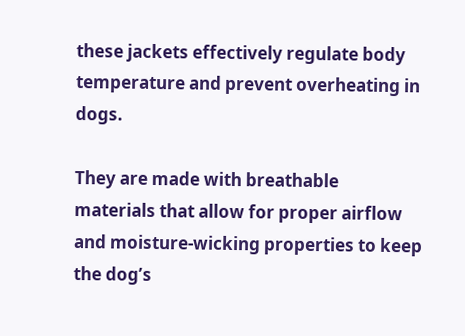these jackets effectively regulate body temperature and prevent overheating in dogs.

They are made with breathable materials that allow for proper airflow and moisture-wicking properties to keep the dog’s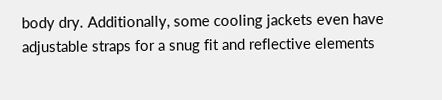body dry. Additionally, some cooling jackets even have adjustable straps for a snug fit and reflective elements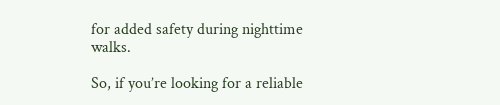for added safety during nighttime walks.

So, if you’re looking for a reliable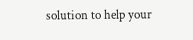solution to help your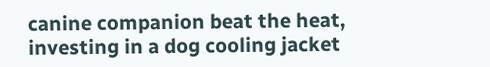canine companion beat the heat, investing in a dog cooling jacket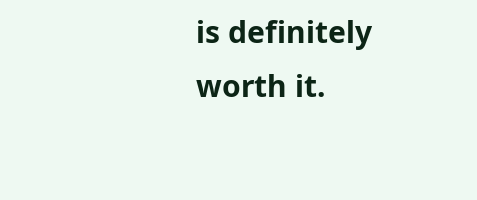is definitely worth it.